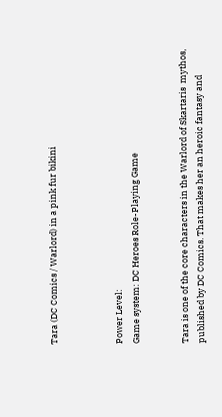Tara (DC Comics / Warlord) in a pink fur bikini



Power Level:
Game system: DC Heroes Role-Playing Game


Tara is one of the core characters in the Warlord of Skartaris  mythos, published by DC Comics. That makes her an heroic fantasy and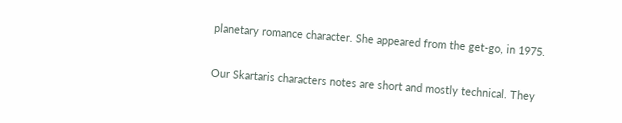planetary romance character. She appeared from the get-go, in 1975.

Our Skartaris characters notes are short and mostly technical. They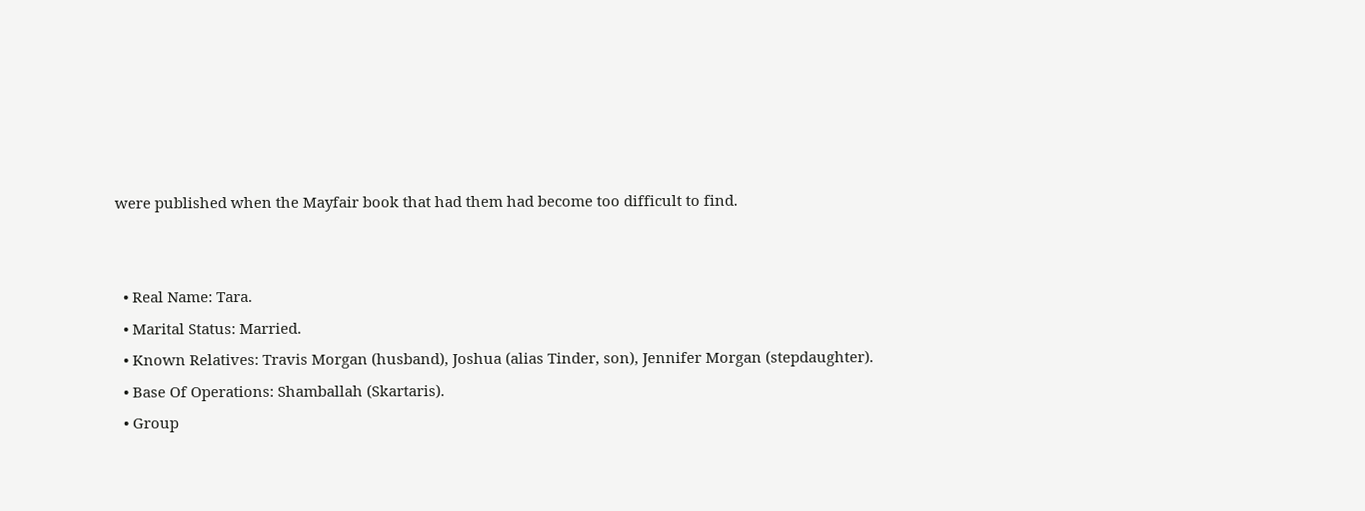were published when the Mayfair book that had them had become too difficult to find.


  • Real Name: Tara.
  • Marital Status: Married.
  • Known Relatives: Travis Morgan (husband), Joshua (alias Tinder, son), Jennifer Morgan (stepdaughter).
  • Base Of Operations: Shamballah (Skartaris).
  • Group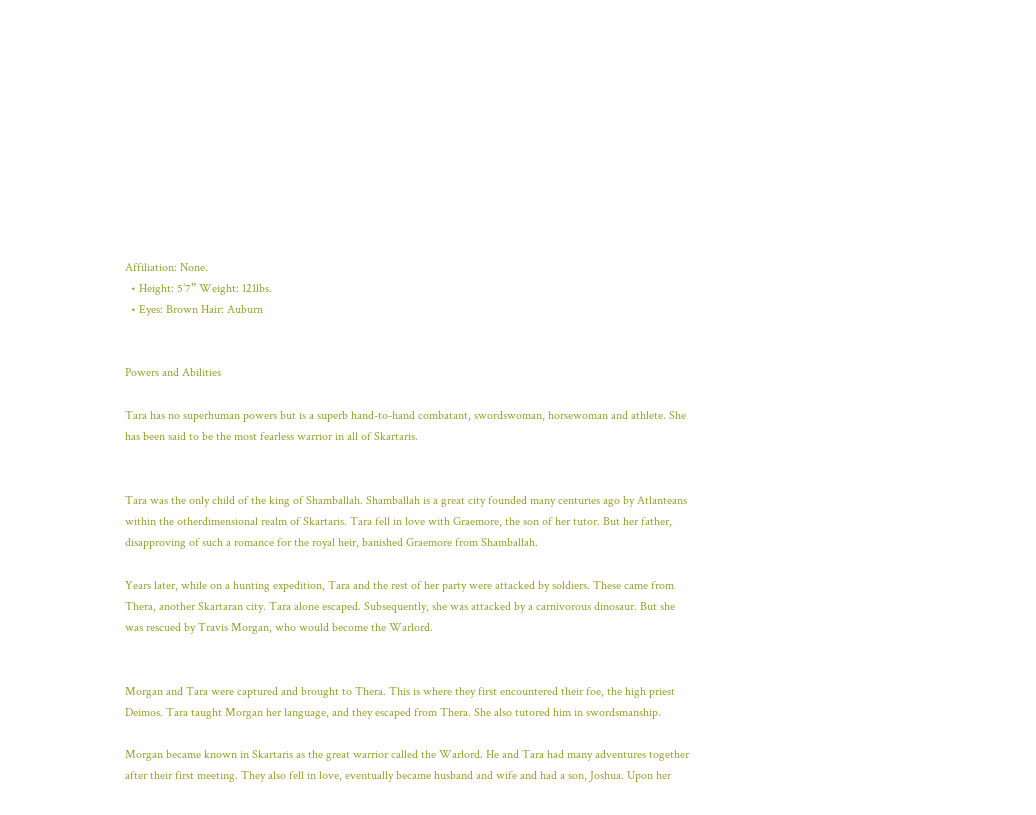Affiliation: None.
  • Height: 5’7” Weight: 121lbs.
  • Eyes: Brown Hair: Auburn


Powers and Abilities

Tara has no superhuman powers but is a superb hand-to-hand combatant, swordswoman, horsewoman and athlete. She has been said to be the most fearless warrior in all of Skartaris.


Tara was the only child of the king of Shamballah. Shamballah is a great city founded many centuries ago by Atlanteans within the otherdimensional realm of Skartaris. Tara fell in love with Graemore, the son of her tutor. But her father, disapproving of such a romance for the royal heir, banished Graemore from Shamballah.

Years later, while on a hunting expedition, Tara and the rest of her party were attacked by soldiers. These came from Thera, another Skartaran city. Tara alone escaped. Subsequently, she was attacked by a carnivorous dinosaur. But she was rescued by Travis Morgan, who would become the Warlord.


Morgan and Tara were captured and brought to Thera. This is where they first encountered their foe, the high priest Deimos. Tara taught Morgan her language, and they escaped from Thera. She also tutored him in swordsmanship.

Morgan became known in Skartaris as the great warrior called the Warlord. He and Tara had many adventures together after their first meeting. They also fell in love, eventually became husband and wife and had a son, Joshua. Upon her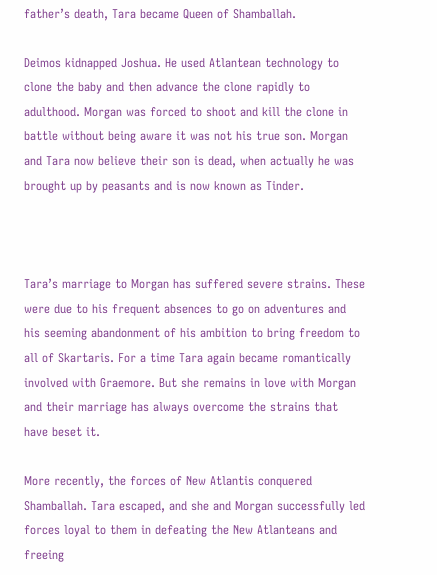father’s death, Tara became Queen of Shamballah.

Deimos kidnapped Joshua. He used Atlantean technology to clone the baby and then advance the clone rapidly to adulthood. Morgan was forced to shoot and kill the clone in battle without being aware it was not his true son. Morgan and Tara now believe their son is dead, when actually he was brought up by peasants and is now known as Tinder.



Tara’s marriage to Morgan has suffered severe strains. These were due to his frequent absences to go on adventures and his seeming abandonment of his ambition to bring freedom to all of Skartaris. For a time Tara again became romantically involved with Graemore. But she remains in love with Morgan and their marriage has always overcome the strains that have beset it.

More recently, the forces of New Atlantis conquered Shamballah. Tara escaped, and she and Morgan successfully led forces loyal to them in defeating the New Atlanteans and freeing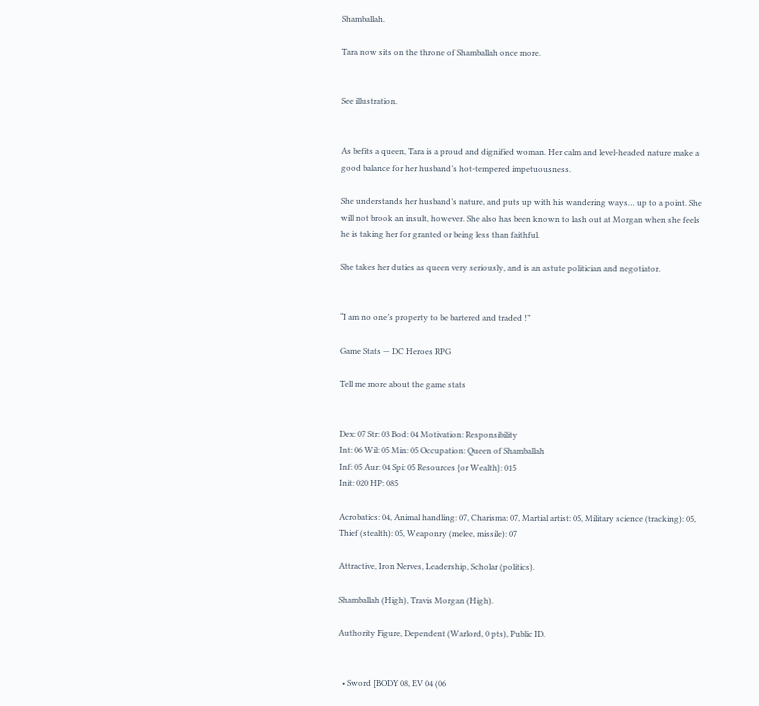Shamballah.

Tara now sits on the throne of Shamballah once more.


See illustration.


As befits a queen, Tara is a proud and dignified woman. Her calm and level-headed nature make a good balance for her husband’s hot-tempered impetuousness.

She understands her husband’s nature, and puts up with his wandering ways… up to a point. She will not brook an insult, however. She also has been known to lash out at Morgan when she feels he is taking her for granted or being less than faithful.

She takes her duties as queen very seriously, and is an astute politician and negotiator.


“I am no one’s property to be bartered and traded !”

Game Stats — DC Heroes RPG

Tell me more about the game stats


Dex: 07 Str: 03 Bod: 04 Motivation: Responsibility
Int: 06 Wil: 05 Min: 05 Occupation: Queen of Shamballah
Inf: 05 Aur: 04 Spi: 05 Resources {or Wealth}: 015
Init: 020 HP: 085

Acrobatics: 04, Animal handling: 07, Charisma: 07, Martial artist: 05, Military science (tracking): 05, Thief (stealth): 05, Weaponry (melee, missile): 07

Attractive, Iron Nerves, Leadership, Scholar (politics).

Shamballah (High), Travis Morgan (High).

Authority Figure, Dependent (Warlord, 0 pts), Public ID.


  • Sword [BODY 08, EV 04 (06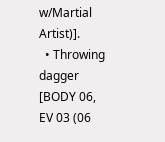w/Martial Artist)].
  • Throwing dagger [BODY 06, EV 03 (06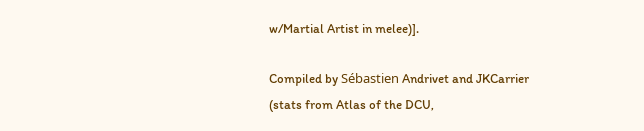w/Martial Artist in melee)].

Compiled by Sébastien Andrivet and JKCarrier (stats from Atlas of the DCU,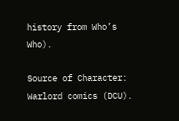history from Who’s Who).

Source of Character: Warlord comics (DCU).